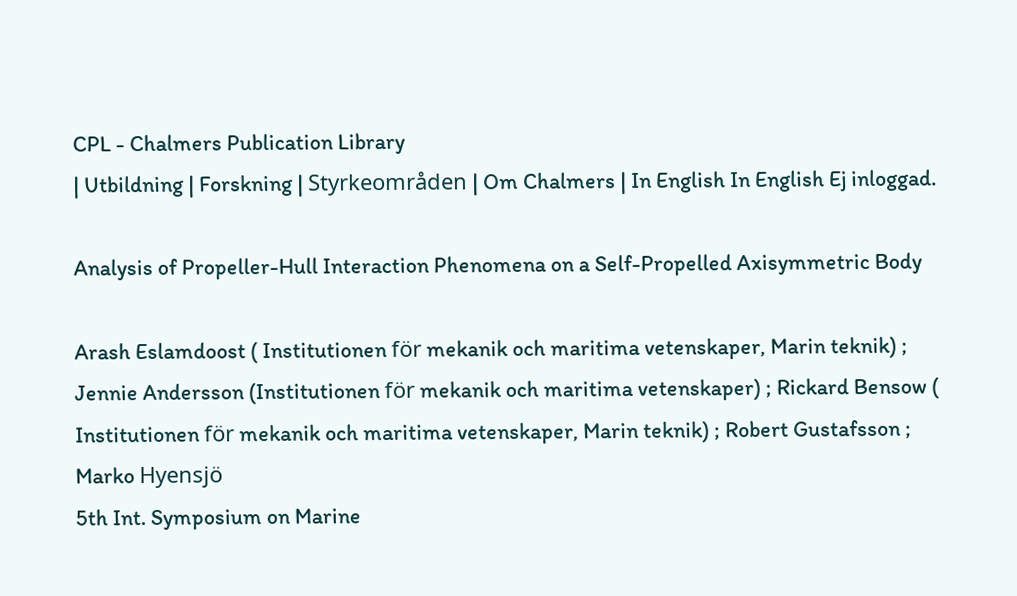CPL - Chalmers Publication Library
| Utbildning | Forskning | Styrkeområden | Om Chalmers | In English In English Ej inloggad.

Analysis of Propeller-Hull Interaction Phenomena on a Self-Propelled Axisymmetric Body

Arash Eslamdoost ( Institutionen för mekanik och maritima vetenskaper, Marin teknik) ; Jennie Andersson (Institutionen för mekanik och maritima vetenskaper) ; Rickard Bensow ( Institutionen för mekanik och maritima vetenskaper, Marin teknik) ; Robert Gustafsson ; Marko Hyensjö
5th Int. Symposium on Marine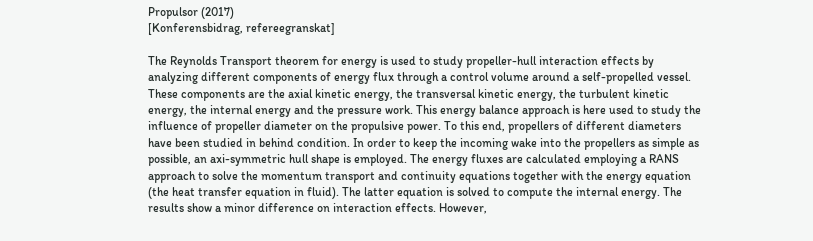Propulsor (2017)
[Konferensbidrag, refereegranskat]

The Reynolds Transport theorem for energy is used to study propeller-hull interaction effects by analyzing different components of energy flux through a control volume around a self-propelled vessel. These components are the axial kinetic energy, the transversal kinetic energy, the turbulent kinetic energy, the internal energy and the pressure work. This energy balance approach is here used to study the influence of propeller diameter on the propulsive power. To this end, propellers of different diameters have been studied in behind condition. In order to keep the incoming wake into the propellers as simple as possible, an axi-symmetric hull shape is employed. The energy fluxes are calculated employing a RANS approach to solve the momentum transport and continuity equations together with the energy equation (the heat transfer equation in fluid). The latter equation is solved to compute the internal energy. The results show a minor difference on interaction effects. However,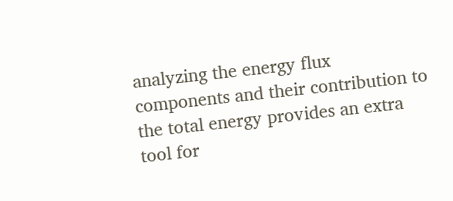analyzing the energy flux components and their contribution to the total energy provides an extra tool for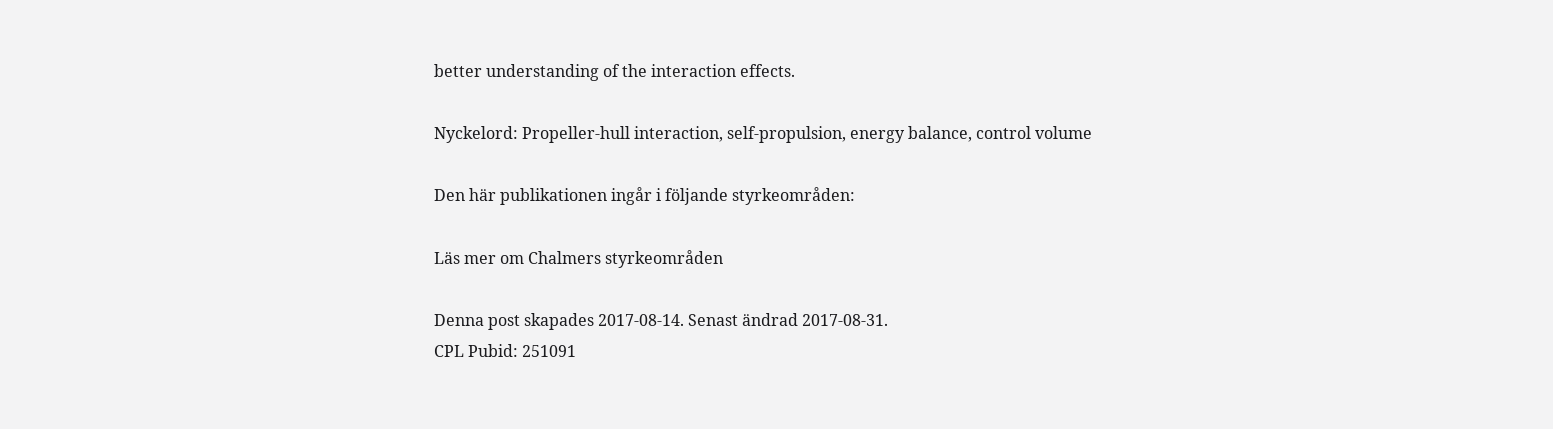better understanding of the interaction effects.

Nyckelord: Propeller-hull interaction, self-propulsion, energy balance, control volume

Den här publikationen ingår i följande styrkeområden:

Läs mer om Chalmers styrkeområden

Denna post skapades 2017-08-14. Senast ändrad 2017-08-31.
CPL Pubid: 251091